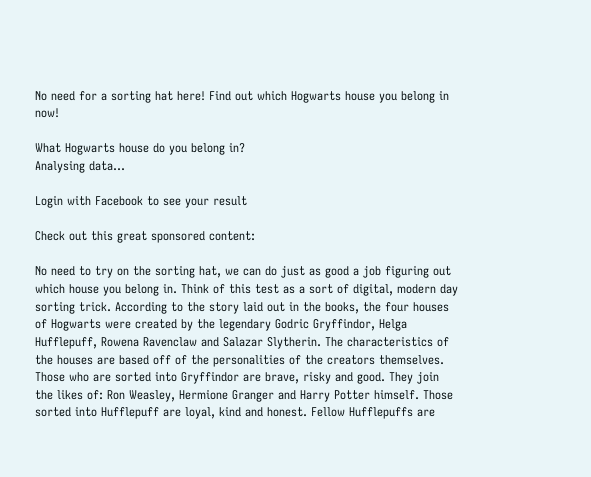No need for a sorting hat here! Find out which Hogwarts house you belong in now!

What Hogwarts house do you belong in?
Analysing data...

Login with Facebook to see your result

Check out this great sponsored content:

No need to try on the sorting hat, we can do just as good a job figuring out which house you belong in. Think of this test as a sort of digital, modern day sorting trick. According to the story laid out in the books, the four houses of Hogwarts were created by the legendary Godric Gryffindor, Helga Hufflepuff, Rowena Ravenclaw and Salazar Slytherin. The characteristics of the houses are based off of the personalities of the creators themselves. Those who are sorted into Gryffindor are brave, risky and good. They join the likes of: Ron Weasley, Hermione Granger and Harry Potter himself. Those sorted into Hufflepuff are loyal, kind and honest. Fellow Hufflepuffs are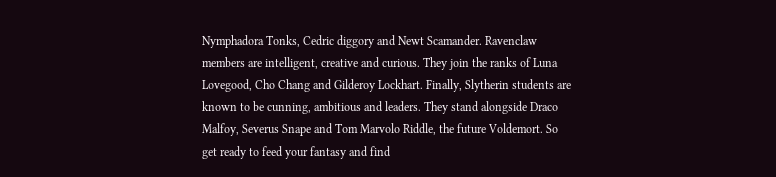Nymphadora Tonks, Cedric diggory and Newt Scamander. Ravenclaw members are intelligent, creative and curious. They join the ranks of Luna Lovegood, Cho Chang and Gilderoy Lockhart. Finally, Slytherin students are known to be cunning, ambitious and leaders. They stand alongside Draco Malfoy, Severus Snape and Tom Marvolo Riddle, the future Voldemort. So get ready to feed your fantasy and find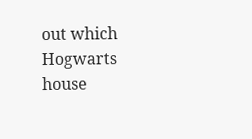out which Hogwarts house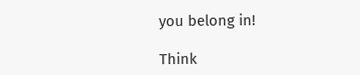you belong in!

Think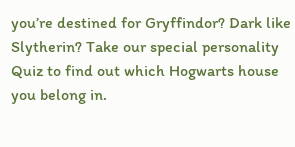you’re destined for Gryffindor? Dark like Slytherin? Take our special personality Quiz to find out which Hogwarts house you belong in.